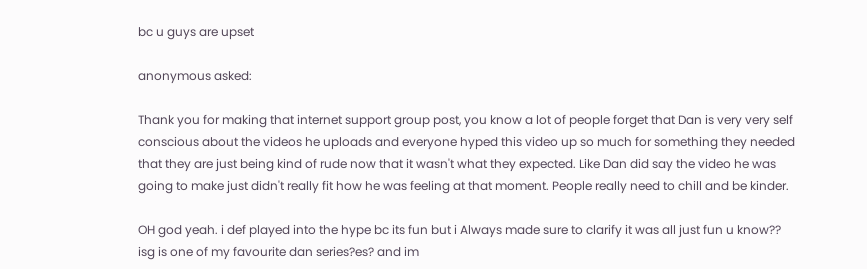bc u guys are upset

anonymous asked:

Thank you for making that internet support group post, you know a lot of people forget that Dan is very very self conscious about the videos he uploads and everyone hyped this video up so much for something they needed that they are just being kind of rude now that it wasn't what they expected. Like Dan did say the video he was going to make just didn't really fit how he was feeling at that moment. People really need to chill and be kinder.

OH god yeah. i def played into the hype bc its fun but i Always made sure to clarify it was all just fun u know?? isg is one of my favourite dan series?es? and im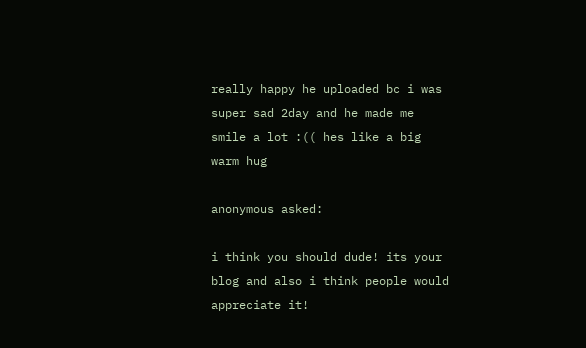really happy he uploaded bc i was super sad 2day and he made me smile a lot :(( hes like a big warm hug

anonymous asked:

i think you should dude! its your blog and also i think people would appreciate it!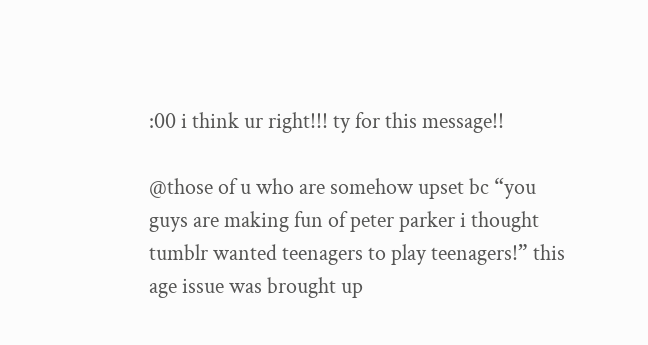:00 i think ur right!!! ty for this message!!

@those of u who are somehow upset bc “you guys are making fun of peter parker i thought tumblr wanted teenagers to play teenagers!” this age issue was brought up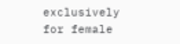exclusively for female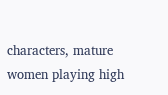characters, mature women playing high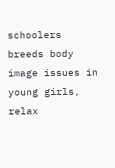schoolers breeds body image issues in young girls, relax